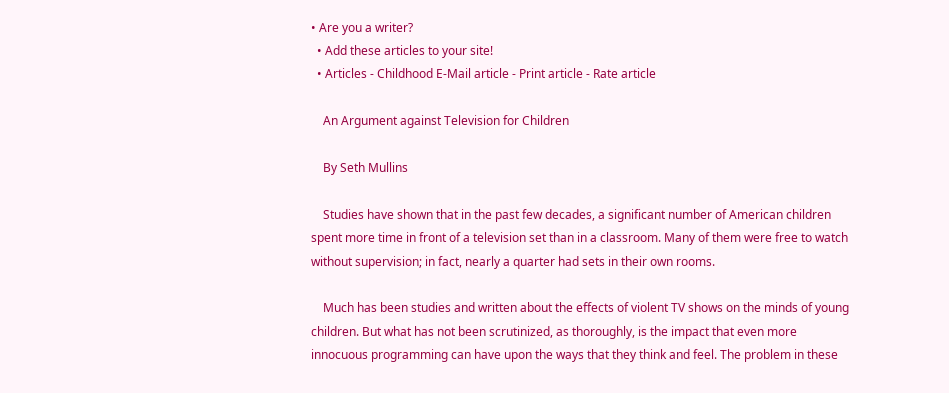• Are you a writer?
  • Add these articles to your site!
  • Articles - Childhood E-Mail article - Print article - Rate article

    An Argument against Television for Children

    By Seth Mullins

    Studies have shown that in the past few decades, a significant number of American children spent more time in front of a television set than in a classroom. Many of them were free to watch without supervision; in fact, nearly a quarter had sets in their own rooms.

    Much has been studies and written about the effects of violent TV shows on the minds of young children. But what has not been scrutinized, as thoroughly, is the impact that even more innocuous programming can have upon the ways that they think and feel. The problem in these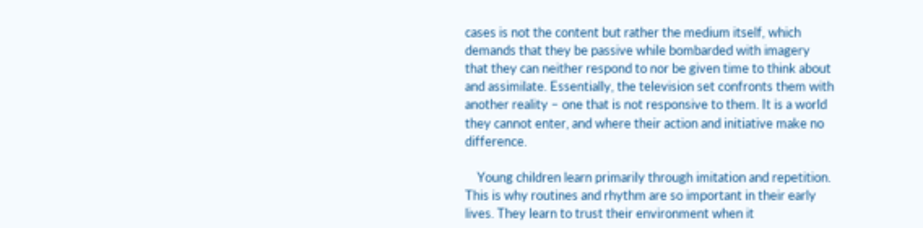cases is not the content but rather the medium itself, which demands that they be passive while bombarded with imagery that they can neither respond to nor be given time to think about and assimilate. Essentially, the television set confronts them with another reality – one that is not responsive to them. It is a world they cannot enter, and where their action and initiative make no difference.

    Young children learn primarily through imitation and repetition. This is why routines and rhythm are so important in their early lives. They learn to trust their environment when it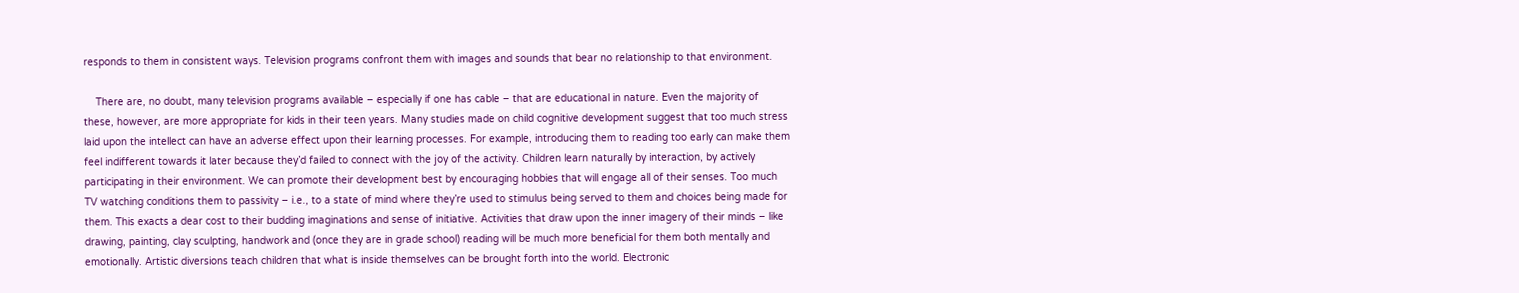responds to them in consistent ways. Television programs confront them with images and sounds that bear no relationship to that environment.

    There are, no doubt, many television programs available – especially if one has cable – that are educational in nature. Even the majority of these, however, are more appropriate for kids in their teen years. Many studies made on child cognitive development suggest that too much stress laid upon the intellect can have an adverse effect upon their learning processes. For example, introducing them to reading too early can make them feel indifferent towards it later because they’d failed to connect with the joy of the activity. Children learn naturally by interaction, by actively participating in their environment. We can promote their development best by encouraging hobbies that will engage all of their senses. Too much TV watching conditions them to passivity – i.e., to a state of mind where they’re used to stimulus being served to them and choices being made for them. This exacts a dear cost to their budding imaginations and sense of initiative. Activities that draw upon the inner imagery of their minds – like drawing, painting, clay sculpting, handwork and (once they are in grade school) reading will be much more beneficial for them both mentally and emotionally. Artistic diversions teach children that what is inside themselves can be brought forth into the world. Electronic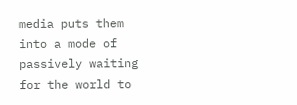media puts them into a mode of passively waiting for the world to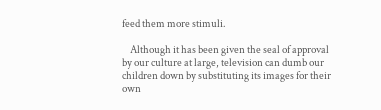feed them more stimuli.

    Although it has been given the seal of approval by our culture at large, television can dumb our children down by substituting its images for their own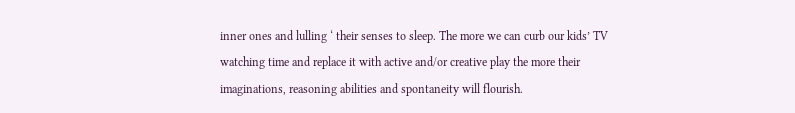inner ones and lulling ‘ their senses to sleep. The more we can curb our kids’ TV watching time and replace it with active and/or creative play the more their imaginations, reasoning abilities and spontaneity will flourish.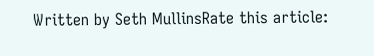Written by Seth MullinsRate this article: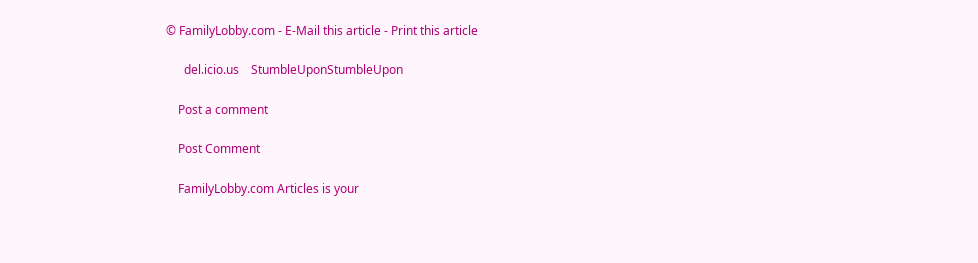© FamilyLobby.com - E-Mail this article - Print this article

      del.icio.us    StumbleUponStumbleUpon

    Post a comment

    Post Comment

    FamilyLobby.com Articles is your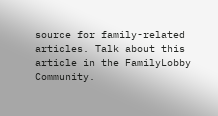source for family-related articles. Talk about this article in the FamilyLobby Community.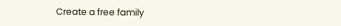Create a free family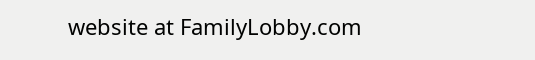website at FamilyLobby.com